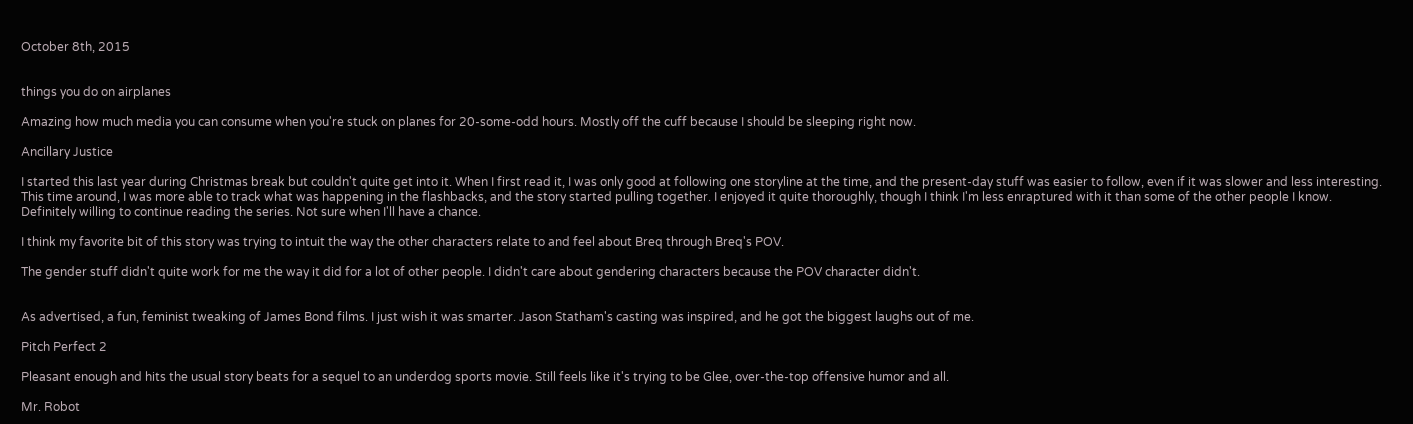October 8th, 2015


things you do on airplanes

Amazing how much media you can consume when you're stuck on planes for 20-some-odd hours. Mostly off the cuff because I should be sleeping right now.

Ancillary Justice

I started this last year during Christmas break but couldn't quite get into it. When I first read it, I was only good at following one storyline at the time, and the present-day stuff was easier to follow, even if it was slower and less interesting. This time around, I was more able to track what was happening in the flashbacks, and the story started pulling together. I enjoyed it quite thoroughly, though I think I'm less enraptured with it than some of the other people I know. Definitely willing to continue reading the series. Not sure when I'll have a chance.

I think my favorite bit of this story was trying to intuit the way the other characters relate to and feel about Breq through Breq's POV.

The gender stuff didn't quite work for me the way it did for a lot of other people. I didn't care about gendering characters because the POV character didn't.


As advertised, a fun, feminist tweaking of James Bond films. I just wish it was smarter. Jason Statham's casting was inspired, and he got the biggest laughs out of me.

Pitch Perfect 2

Pleasant enough and hits the usual story beats for a sequel to an underdog sports movie. Still feels like it's trying to be Glee, over-the-top offensive humor and all.

Mr. Robot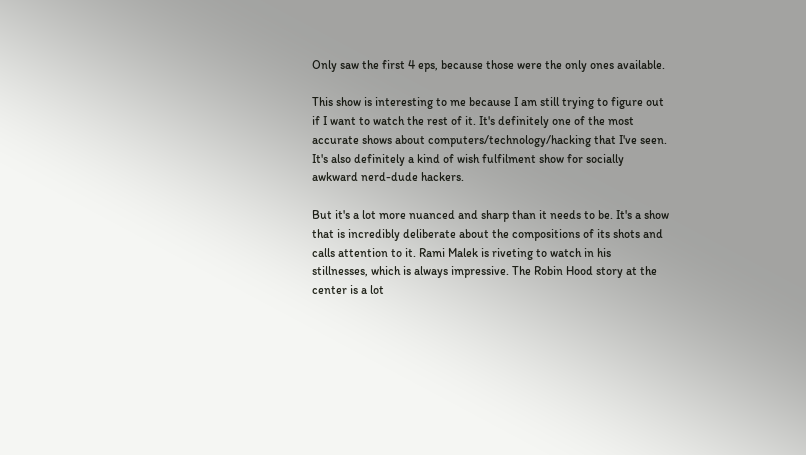Only saw the first 4 eps, because those were the only ones available.

This show is interesting to me because I am still trying to figure out if I want to watch the rest of it. It's definitely one of the most accurate shows about computers/technology/hacking that I've seen. It's also definitely a kind of wish fulfilment show for socially awkward nerd-dude hackers.

But it's a lot more nuanced and sharp than it needs to be. It's a show that is incredibly deliberate about the compositions of its shots and calls attention to it. Rami Malek is riveting to watch in his stillnesses, which is always impressive. The Robin Hood story at the center is a lot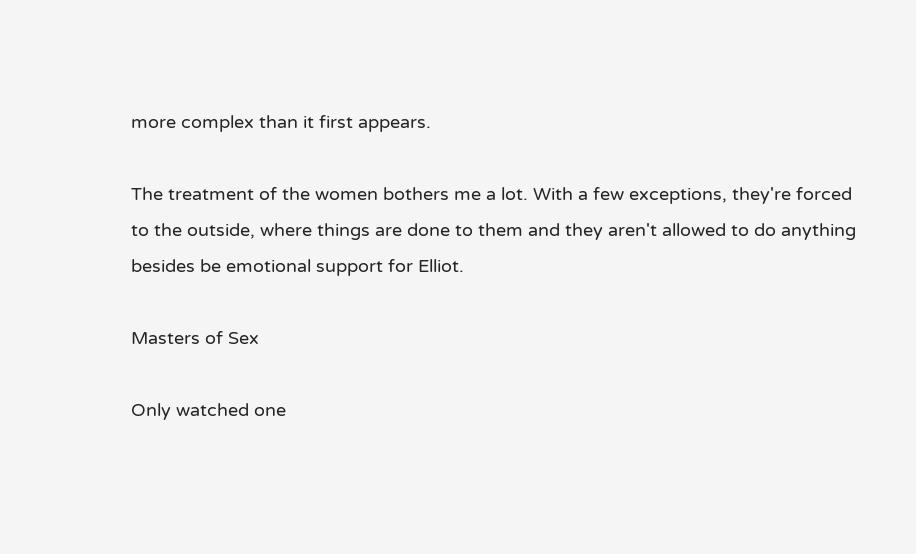more complex than it first appears.

The treatment of the women bothers me a lot. With a few exceptions, they're forced to the outside, where things are done to them and they aren't allowed to do anything besides be emotional support for Elliot.

Masters of Sex

Only watched one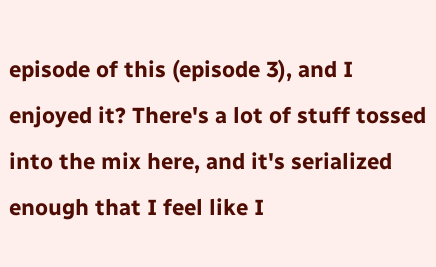episode of this (episode 3), and I enjoyed it? There's a lot of stuff tossed into the mix here, and it's serialized enough that I feel like I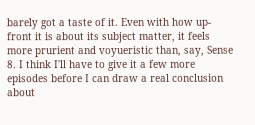barely got a taste of it. Even with how up-front it is about its subject matter, it feels more prurient and voyueristic than, say, Sense 8. I think I'll have to give it a few more episodes before I can draw a real conclusion about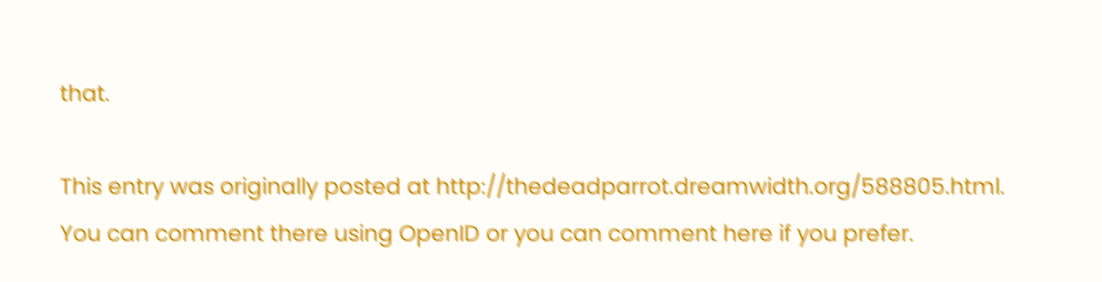that.

This entry was originally posted at http://thedeadparrot.dreamwidth.org/588805.html. You can comment there using OpenID or you can comment here if you prefer.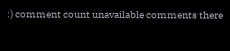:) comment count unavailable comments there